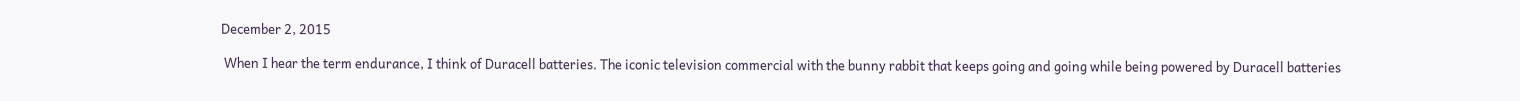December 2, 2015

 When I hear the term endurance, I think of Duracell batteries. The iconic television commercial with the bunny rabbit that keeps going and going while being powered by Duracell batteries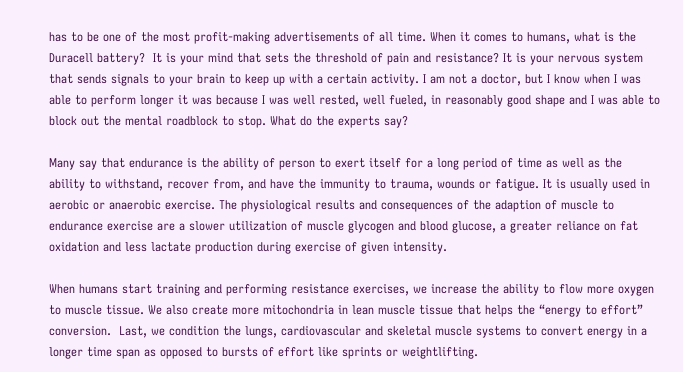has to be one of the most profit-making advertisements of all time. When it comes to humans, what is the Duracell battery?  It is your mind that sets the threshold of pain and resistance? It is your nervous system that sends signals to your brain to keep up with a certain activity. I am not a doctor, but I know when I was able to perform longer it was because I was well rested, well fueled, in reasonably good shape and I was able to block out the mental roadblock to stop. What do the experts say?

Many say that endurance is the ability of person to exert itself for a long period of time as well as the ability to withstand, recover from, and have the immunity to trauma, wounds or fatigue. It is usually used in aerobic or anaerobic exercise. The physiological results and consequences of the adaption of muscle to endurance exercise are a slower utilization of muscle glycogen and blood glucose, a greater reliance on fat oxidation and less lactate production during exercise of given intensity.

When humans start training and performing resistance exercises, we increase the ability to flow more oxygen to muscle tissue. We also create more mitochondria in lean muscle tissue that helps the “energy to effort” conversion.  Last, we condition the lungs, cardiovascular and skeletal muscle systems to convert energy in a longer time span as opposed to bursts of effort like sprints or weightlifting.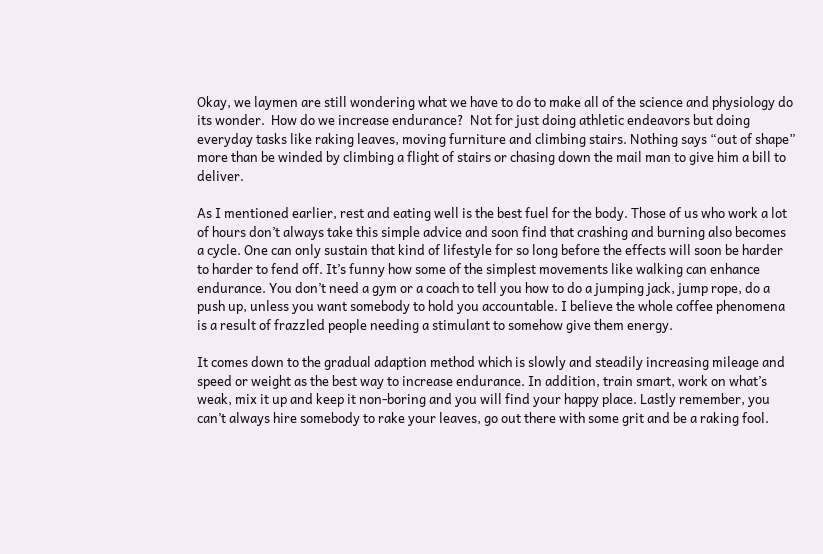Okay, we laymen are still wondering what we have to do to make all of the science and physiology do its wonder.  How do we increase endurance?  Not for just doing athletic endeavors but doing everyday tasks like raking leaves, moving furniture and climbing stairs. Nothing says “out of shape” more than be winded by climbing a flight of stairs or chasing down the mail man to give him a bill to deliver.

As I mentioned earlier, rest and eating well is the best fuel for the body. Those of us who work a lot of hours don’t always take this simple advice and soon find that crashing and burning also becomes a cycle. One can only sustain that kind of lifestyle for so long before the effects will soon be harder to harder to fend off. It’s funny how some of the simplest movements like walking can enhance endurance. You don’t need a gym or a coach to tell you how to do a jumping jack, jump rope, do a push up, unless you want somebody to hold you accountable. I believe the whole coffee phenomena is a result of frazzled people needing a stimulant to somehow give them energy.

It comes down to the gradual adaption method which is slowly and steadily increasing mileage and speed or weight as the best way to increase endurance. In addition, train smart, work on what’s weak, mix it up and keep it non-boring and you will find your happy place. Lastly remember, you can’t always hire somebody to rake your leaves, go out there with some grit and be a raking fool.